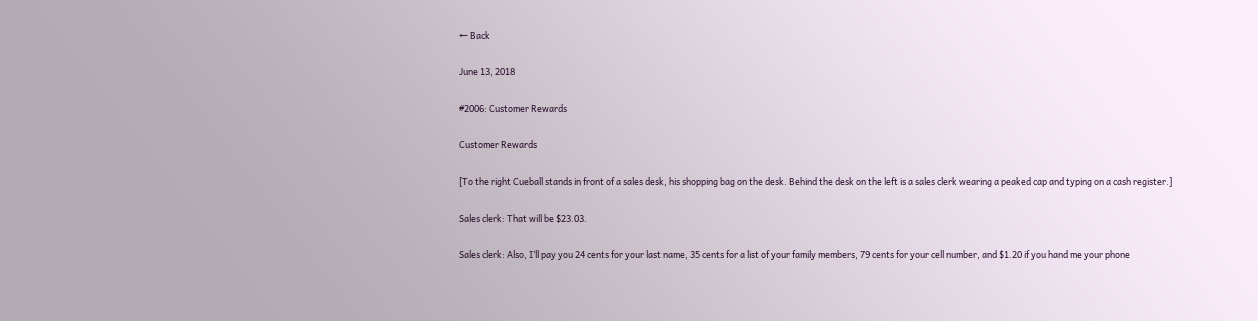← Back

June 13, 2018

#2006: Customer Rewards

Customer Rewards

[To the right Cueball stands in front of a sales desk, his shopping bag on the desk. Behind the desk on the left is a sales clerk wearing a peaked cap and typing on a cash register.]

Sales clerk: That will be $23.03.

Sales clerk: Also, I’ll pay you 24 cents for your last name, 35 cents for a list of your family members, 79 cents for your cell number, and $1.20 if you hand me your phone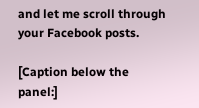and let me scroll through your Facebook posts.

[Caption below the panel:]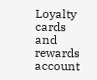Loyalty cards and rewards account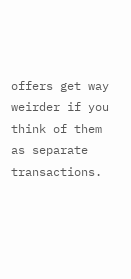offers get way weirder if you think of them as separate transactions.